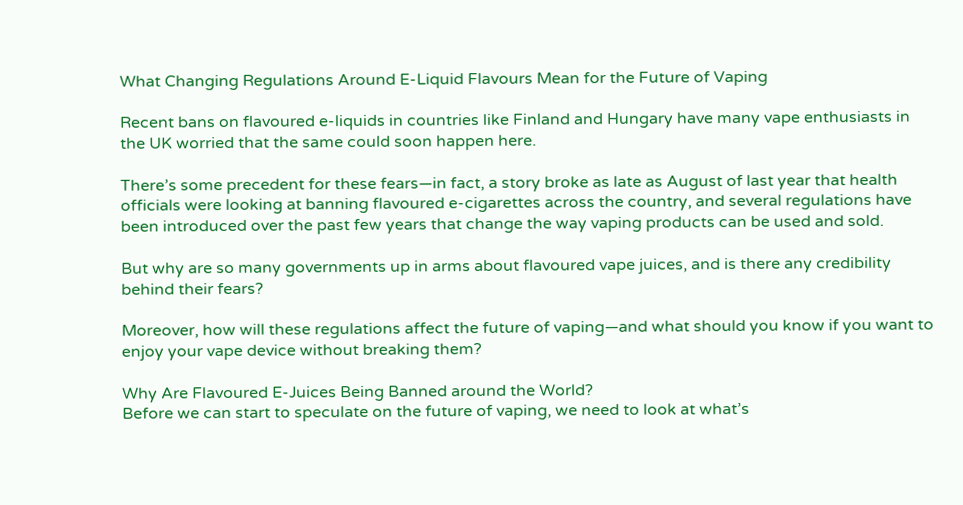What Changing Regulations Around E-Liquid Flavours Mean for the Future of Vaping

Recent bans on flavoured e-liquids in countries like Finland and Hungary have many vape enthusiasts in the UK worried that the same could soon happen here.

There’s some precedent for these fears—in fact, a story broke as late as August of last year that health officials were looking at banning flavoured e-cigarettes across the country, and several regulations have been introduced over the past few years that change the way vaping products can be used and sold.

But why are so many governments up in arms about flavoured vape juices, and is there any credibility behind their fears?

Moreover, how will these regulations affect the future of vaping—and what should you know if you want to enjoy your vape device without breaking them?

Why Are Flavoured E-Juices Being Banned around the World?
Before we can start to speculate on the future of vaping, we need to look at what’s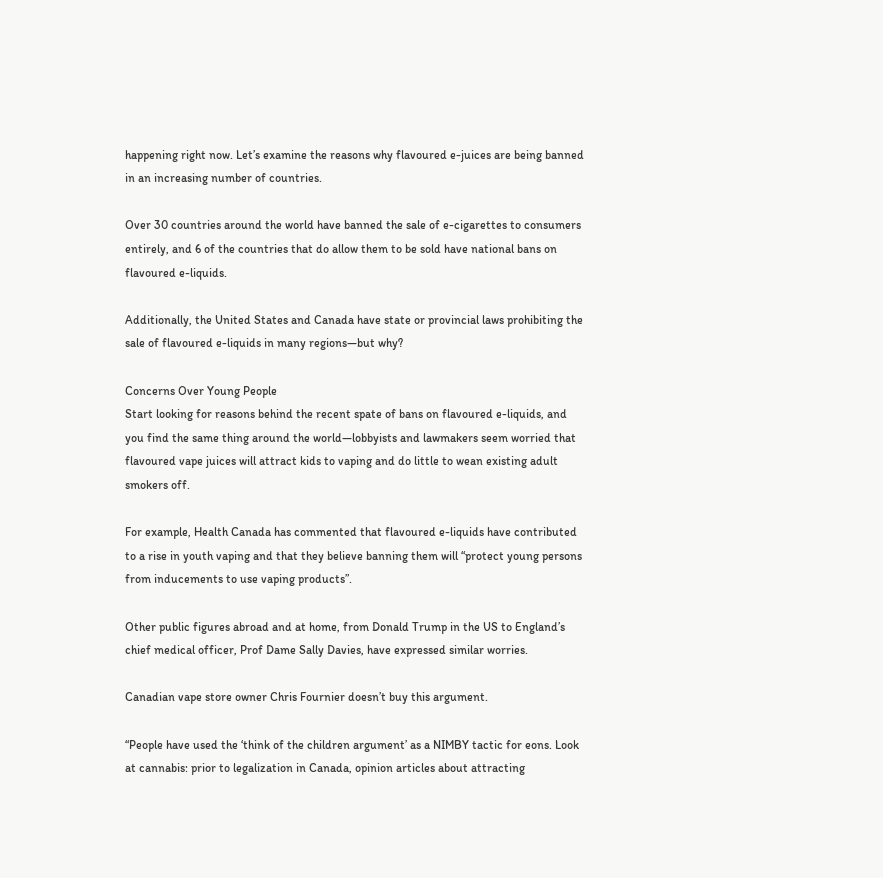happening right now. Let’s examine the reasons why flavoured e-juices are being banned in an increasing number of countries.

Over 30 countries around the world have banned the sale of e-cigarettes to consumers entirely, and 6 of the countries that do allow them to be sold have national bans on flavoured e-liquids.

Additionally, the United States and Canada have state or provincial laws prohibiting the sale of flavoured e-liquids in many regions—but why?

Concerns Over Young People
Start looking for reasons behind the recent spate of bans on flavoured e-liquids, and you find the same thing around the world—lobbyists and lawmakers seem worried that flavoured vape juices will attract kids to vaping and do little to wean existing adult smokers off.

For example, Health Canada has commented that flavoured e-liquids have contributed to a rise in youth vaping and that they believe banning them will “protect young persons from inducements to use vaping products”.

Other public figures abroad and at home, from Donald Trump in the US to England’s chief medical officer, Prof Dame Sally Davies, have expressed similar worries.

Canadian vape store owner Chris Fournier doesn’t buy this argument.

“People have used the ‘think of the children argument’ as a NIMBY tactic for eons. Look at cannabis: prior to legalization in Canada, opinion articles about attracting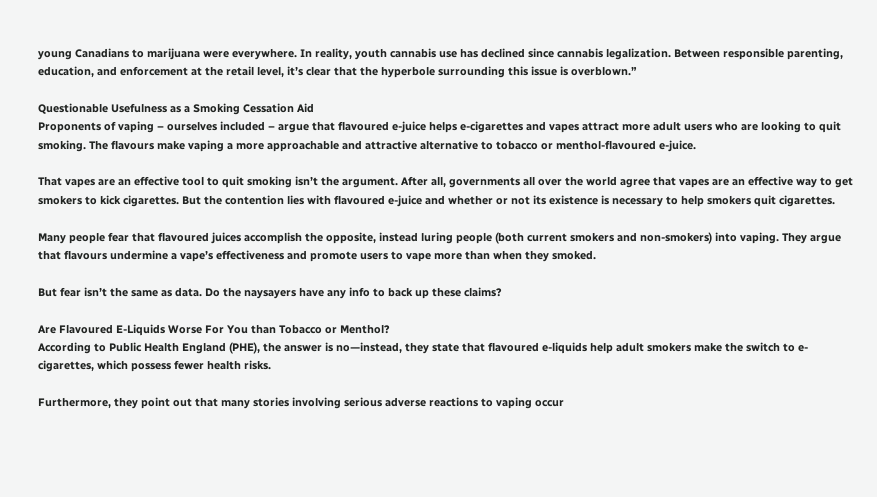young Canadians to marijuana were everywhere. In reality, youth cannabis use has declined since cannabis legalization. Between responsible parenting, education, and enforcement at the retail level, it’s clear that the hyperbole surrounding this issue is overblown.”

Questionable Usefulness as a Smoking Cessation Aid
Proponents of vaping – ourselves included – argue that flavoured e-juice helps e-cigarettes and vapes attract more adult users who are looking to quit smoking. The flavours make vaping a more approachable and attractive alternative to tobacco or menthol-flavoured e-juice.

That vapes are an effective tool to quit smoking isn’t the argument. After all, governments all over the world agree that vapes are an effective way to get smokers to kick cigarettes. But the contention lies with flavoured e-juice and whether or not its existence is necessary to help smokers quit cigarettes.

Many people fear that flavoured juices accomplish the opposite, instead luring people (both current smokers and non-smokers) into vaping. They argue that flavours undermine a vape’s effectiveness and promote users to vape more than when they smoked.

But fear isn’t the same as data. Do the naysayers have any info to back up these claims?

Are Flavoured E-Liquids Worse For You than Tobacco or Menthol?
According to Public Health England (PHE), the answer is no—instead, they state that flavoured e-liquids help adult smokers make the switch to e-cigarettes, which possess fewer health risks.

Furthermore, they point out that many stories involving serious adverse reactions to vaping occur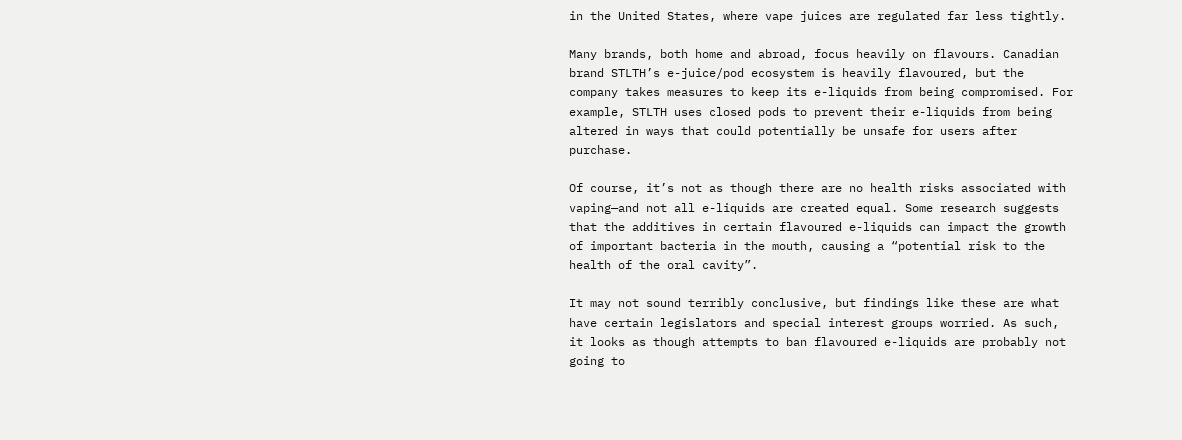in the United States, where vape juices are regulated far less tightly.

Many brands, both home and abroad, focus heavily on flavours. Canadian brand STLTH’s e-juice/pod ecosystem is heavily flavoured, but the company takes measures to keep its e-liquids from being compromised. For example, STLTH uses closed pods to prevent their e-liquids from being altered in ways that could potentially be unsafe for users after purchase.

Of course, it’s not as though there are no health risks associated with vaping—and not all e-liquids are created equal. Some research suggests that the additives in certain flavoured e-liquids can impact the growth of important bacteria in the mouth, causing a “potential risk to the health of the oral cavity”.

It may not sound terribly conclusive, but findings like these are what have certain legislators and special interest groups worried. As such, it looks as though attempts to ban flavoured e-liquids are probably not going to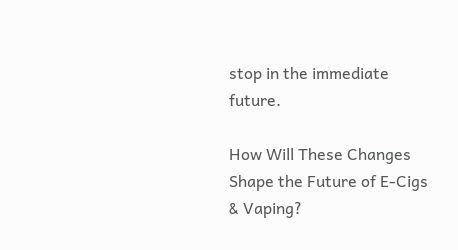stop in the immediate future.

How Will These Changes Shape the Future of E-Cigs & Vaping?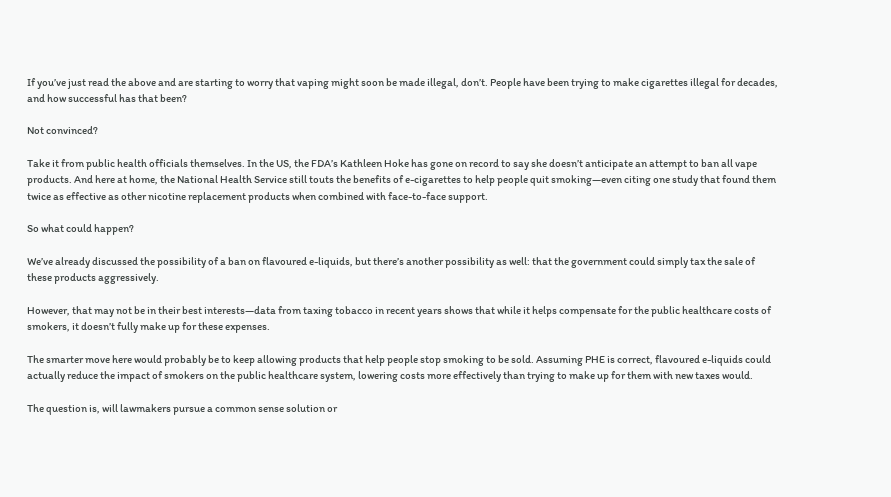If you’ve just read the above and are starting to worry that vaping might soon be made illegal, don’t. People have been trying to make cigarettes illegal for decades, and how successful has that been?

Not convinced?

Take it from public health officials themselves. In the US, the FDA’s Kathleen Hoke has gone on record to say she doesn’t anticipate an attempt to ban all vape products. And here at home, the National Health Service still touts the benefits of e-cigarettes to help people quit smoking—even citing one study that found them twice as effective as other nicotine replacement products when combined with face-to-face support.

So what could happen?

We’ve already discussed the possibility of a ban on flavoured e-liquids, but there’s another possibility as well: that the government could simply tax the sale of these products aggressively.

However, that may not be in their best interests—data from taxing tobacco in recent years shows that while it helps compensate for the public healthcare costs of smokers, it doesn’t fully make up for these expenses.

The smarter move here would probably be to keep allowing products that help people stop smoking to be sold. Assuming PHE is correct, flavoured e-liquids could actually reduce the impact of smokers on the public healthcare system, lowering costs more effectively than trying to make up for them with new taxes would.

The question is, will lawmakers pursue a common sense solution or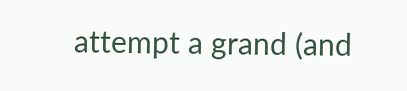attempt a grand (and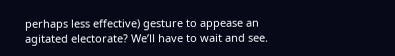perhaps less effective) gesture to appease an agitated electorate? We’ll have to wait and see.